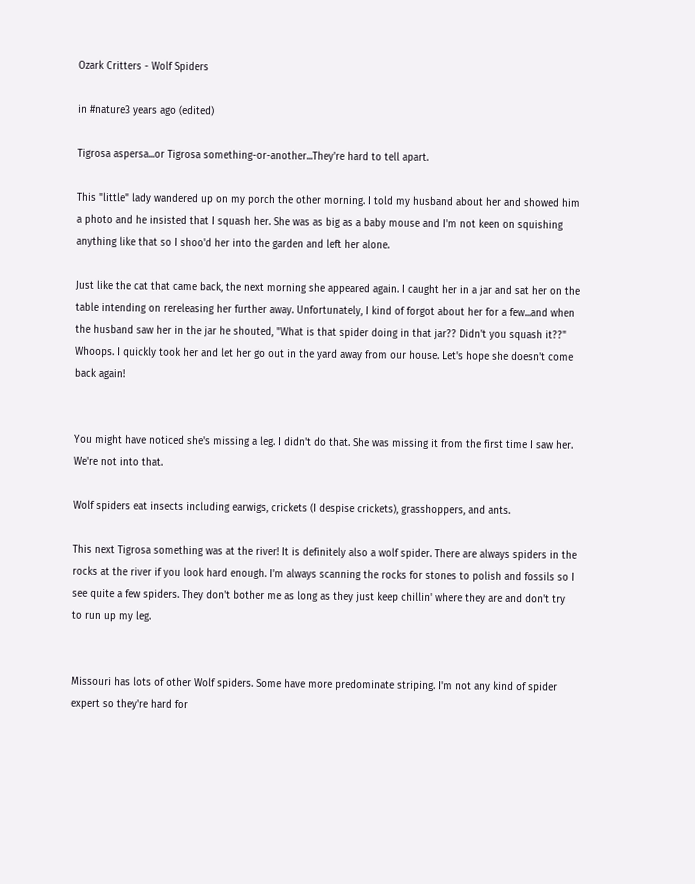Ozark Critters - Wolf Spiders

in #nature3 years ago (edited)

Tigrosa aspersa...or Tigrosa something-or-another...They're hard to tell apart.

This "little" lady wandered up on my porch the other morning. I told my husband about her and showed him a photo and he insisted that I squash her. She was as big as a baby mouse and I'm not keen on squishing anything like that so I shoo'd her into the garden and left her alone.

Just like the cat that came back, the next morning she appeared again. I caught her in a jar and sat her on the table intending on rereleasing her further away. Unfortunately, I kind of forgot about her for a few...and when the husband saw her in the jar he shouted, "What is that spider doing in that jar?? Didn't you squash it??" Whoops. I quickly took her and let her go out in the yard away from our house. Let's hope she doesn't come back again!


You might have noticed she's missing a leg. I didn't do that. She was missing it from the first time I saw her. We're not into that.

Wolf spiders eat insects including earwigs, crickets (I despise crickets), grasshoppers, and ants.

This next Tigrosa something was at the river! It is definitely also a wolf spider. There are always spiders in the rocks at the river if you look hard enough. I'm always scanning the rocks for stones to polish and fossils so I see quite a few spiders. They don't bother me as long as they just keep chillin' where they are and don't try to run up my leg.


Missouri has lots of other Wolf spiders. Some have more predominate striping. I'm not any kind of spider expert so they're hard for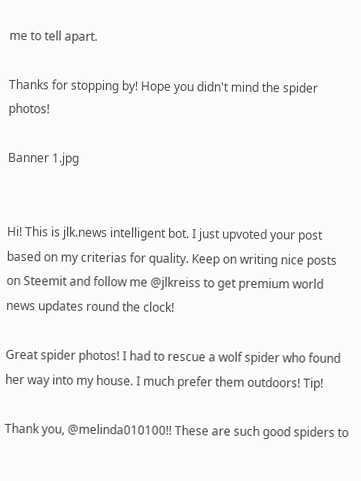me to tell apart.

Thanks for stopping by! Hope you didn't mind the spider photos!

Banner 1.jpg


Hi! This is jlk.news intelligent bot. I just upvoted your post based on my criterias for quality. Keep on writing nice posts on Steemit and follow me @jlkreiss to get premium world news updates round the clock!

Great spider photos! I had to rescue a wolf spider who found her way into my house. I much prefer them outdoors! Tip!

Thank you, @melinda010100!! These are such good spiders to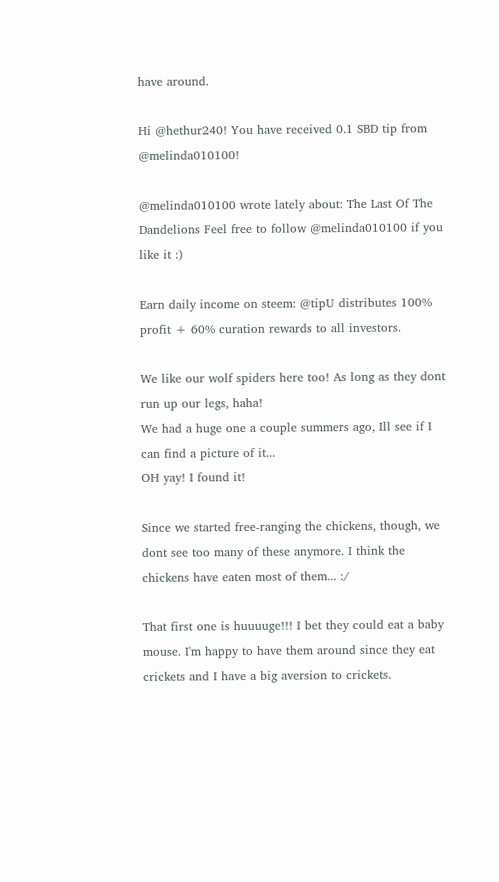have around.

Hi @hethur240! You have received 0.1 SBD tip from @melinda010100!

@melinda010100 wrote lately about: The Last Of The Dandelions Feel free to follow @melinda010100 if you like it :)

Earn daily income on steem: @tipU distributes 100% profit + 60% curation rewards to all investors.

We like our wolf spiders here too! As long as they dont run up our legs, haha!
We had a huge one a couple summers ago, Ill see if I can find a picture of it...
OH yay! I found it!

Since we started free-ranging the chickens, though, we dont see too many of these anymore. I think the chickens have eaten most of them... :/

That first one is huuuuge!!! I bet they could eat a baby mouse. I'm happy to have them around since they eat crickets and I have a big aversion to crickets.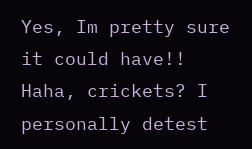Yes, Im pretty sure it could have!!
Haha, crickets? I personally detest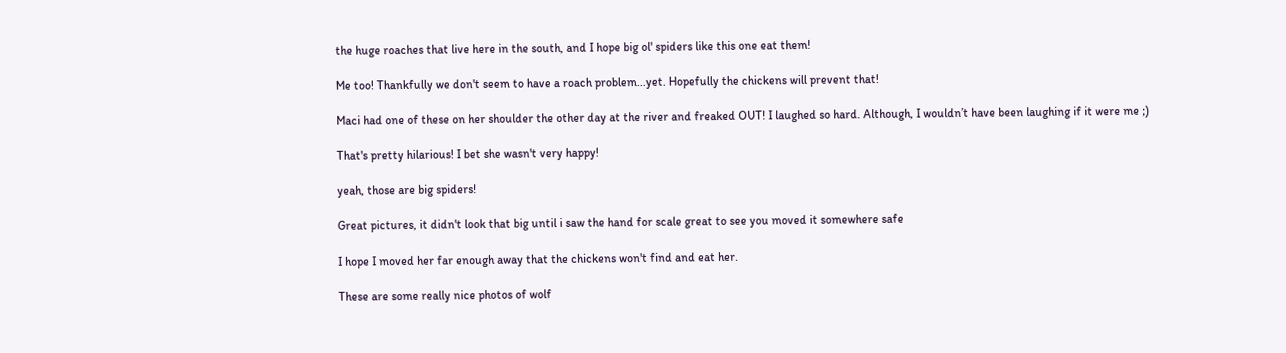the huge roaches that live here in the south, and I hope big ol' spiders like this one eat them!

Me too! Thankfully we don't seem to have a roach problem...yet. Hopefully the chickens will prevent that!

Maci had one of these on her shoulder the other day at the river and freaked OUT! I laughed so hard. Although, I wouldn’t have been laughing if it were me ;)

That's pretty hilarious! I bet she wasn't very happy!

yeah, those are big spiders!

Great pictures, it didn't look that big until i saw the hand for scale great to see you moved it somewhere safe

I hope I moved her far enough away that the chickens won't find and eat her.

These are some really nice photos of wolf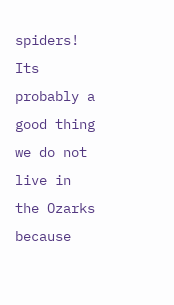spiders! Its probably a good thing we do not live in the Ozarks because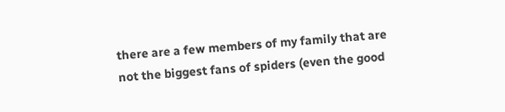there are a few members of my family that are not the biggest fans of spiders (even the good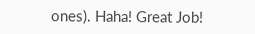ones). Haha! Great Job!